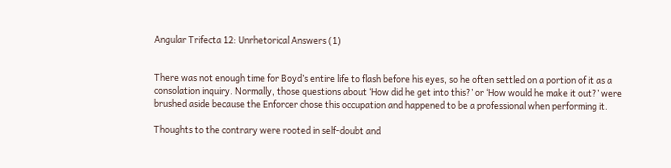Angular Trifecta 12: Unrhetorical Answers (1)


There was not enough time for Boyd’s entire life to flash before his eyes, so he often settled on a portion of it as a consolation inquiry. Normally, those questions about ‘How did he get into this?’ or ‘How would he make it out?’ were brushed aside because the Enforcer chose this occupation and happened to be a professional when performing it.

Thoughts to the contrary were rooted in self-doubt and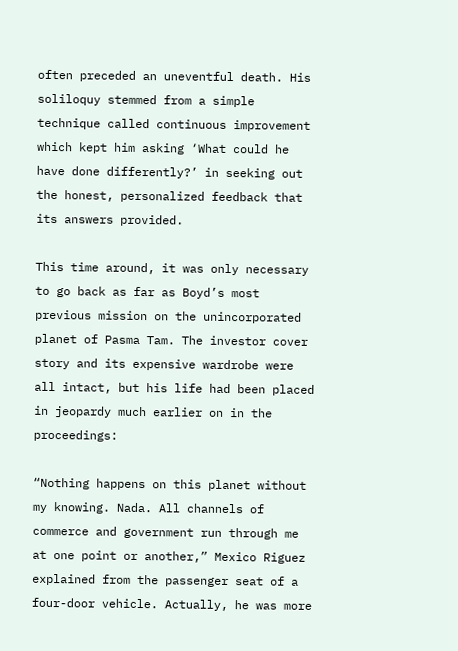often preceded an uneventful death. His soliloquy stemmed from a simple technique called continuous improvement which kept him asking ‘What could he have done differently?’ in seeking out the honest, personalized feedback that its answers provided.

This time around, it was only necessary to go back as far as Boyd’s most previous mission on the unincorporated planet of Pasma Tam. The investor cover story and its expensive wardrobe were all intact, but his life had been placed in jeopardy much earlier on in the proceedings:

“Nothing happens on this planet without my knowing. Nada. All channels of commerce and government run through me at one point or another,” Mexico Riguez explained from the passenger seat of a four-door vehicle. Actually, he was more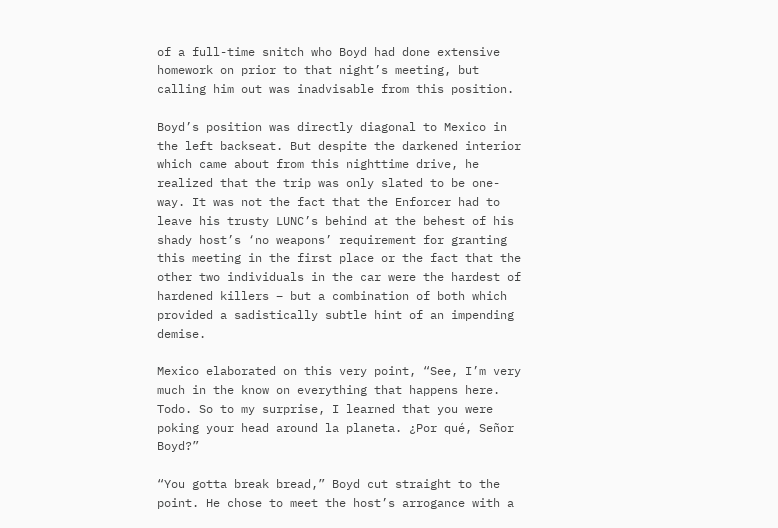of a full-time snitch who Boyd had done extensive homework on prior to that night’s meeting, but calling him out was inadvisable from this position.

Boyd’s position was directly diagonal to Mexico in the left backseat. But despite the darkened interior which came about from this nighttime drive, he realized that the trip was only slated to be one-way. It was not the fact that the Enforcer had to leave his trusty LUNC’s behind at the behest of his shady host’s ‘no weapons’ requirement for granting this meeting in the first place or the fact that the other two individuals in the car were the hardest of hardened killers – but a combination of both which provided a sadistically subtle hint of an impending demise.

Mexico elaborated on this very point, “See, I’m very much in the know on everything that happens here. Todo. So to my surprise, I learned that you were poking your head around la planeta. ¿Por qué, Señor Boyd?”

“You gotta break bread,” Boyd cut straight to the point. He chose to meet the host’s arrogance with a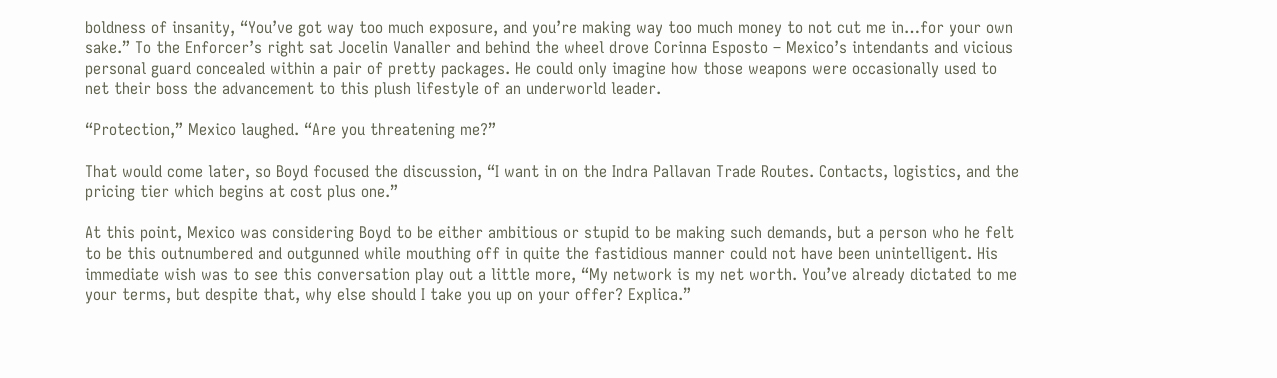boldness of insanity, “You’ve got way too much exposure, and you’re making way too much money to not cut me in…for your own sake.” To the Enforcer’s right sat Jocelin Vanaller and behind the wheel drove Corinna Esposto – Mexico’s intendants and vicious personal guard concealed within a pair of pretty packages. He could only imagine how those weapons were occasionally used to net their boss the advancement to this plush lifestyle of an underworld leader.

“Protection,” Mexico laughed. “Are you threatening me?”

That would come later, so Boyd focused the discussion, “I want in on the Indra Pallavan Trade Routes. Contacts, logistics, and the pricing tier which begins at cost plus one.”

At this point, Mexico was considering Boyd to be either ambitious or stupid to be making such demands, but a person who he felt to be this outnumbered and outgunned while mouthing off in quite the fastidious manner could not have been unintelligent. His immediate wish was to see this conversation play out a little more, “My network is my net worth. You’ve already dictated to me your terms, but despite that, why else should I take you up on your offer? Explica.”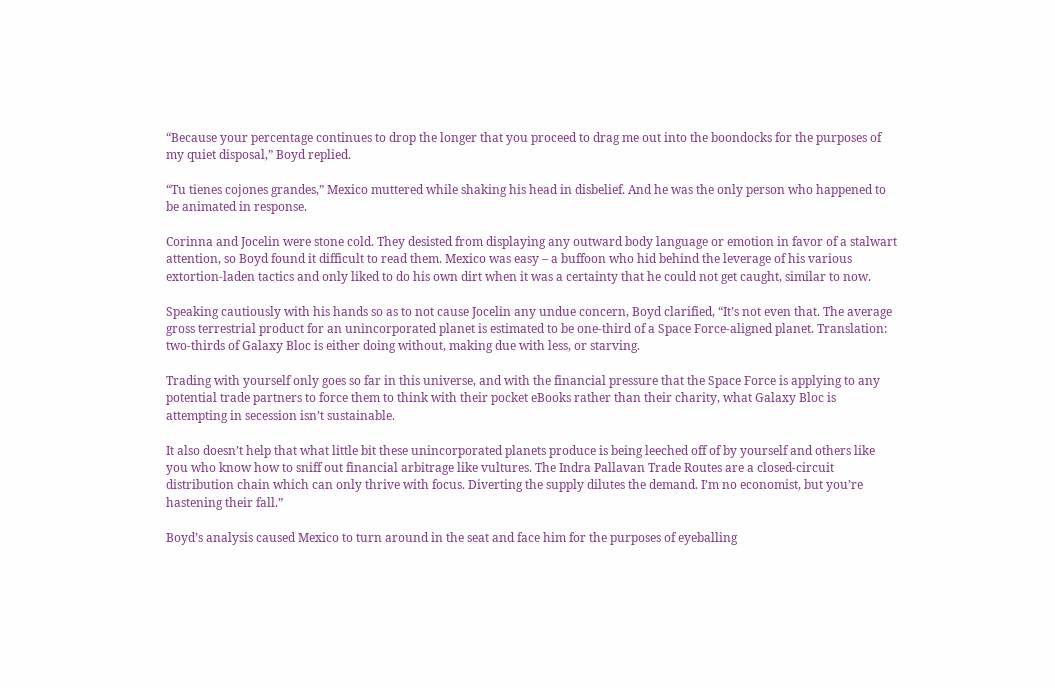“Because your percentage continues to drop the longer that you proceed to drag me out into the boondocks for the purposes of my quiet disposal,” Boyd replied.

“Tu tienes cojones grandes,” Mexico muttered while shaking his head in disbelief. And he was the only person who happened to be animated in response.

Corinna and Jocelin were stone cold. They desisted from displaying any outward body language or emotion in favor of a stalwart attention, so Boyd found it difficult to read them. Mexico was easy – a buffoon who hid behind the leverage of his various extortion-laden tactics and only liked to do his own dirt when it was a certainty that he could not get caught, similar to now.

Speaking cautiously with his hands so as to not cause Jocelin any undue concern, Boyd clarified, “It’s not even that. The average gross terrestrial product for an unincorporated planet is estimated to be one-third of a Space Force-aligned planet. Translation: two-thirds of Galaxy Bloc is either doing without, making due with less, or starving.

Trading with yourself only goes so far in this universe, and with the financial pressure that the Space Force is applying to any potential trade partners to force them to think with their pocket eBooks rather than their charity, what Galaxy Bloc is attempting in secession isn’t sustainable.

It also doesn’t help that what little bit these unincorporated planets produce is being leeched off of by yourself and others like you who know how to sniff out financial arbitrage like vultures. The Indra Pallavan Trade Routes are a closed-circuit distribution chain which can only thrive with focus. Diverting the supply dilutes the demand. I’m no economist, but you’re hastening their fall.”

Boyd’s analysis caused Mexico to turn around in the seat and face him for the purposes of eyeballing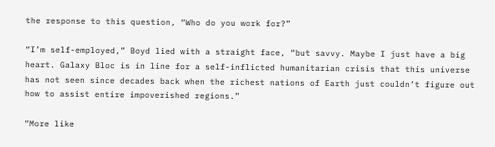the response to this question, “Who do you work for?”

“I’m self-employed,” Boyd lied with a straight face, “but savvy. Maybe I just have a big heart. Galaxy Bloc is in line for a self-inflicted humanitarian crisis that this universe has not seen since decades back when the richest nations of Earth just couldn’t figure out how to assist entire impoverished regions.”

“More like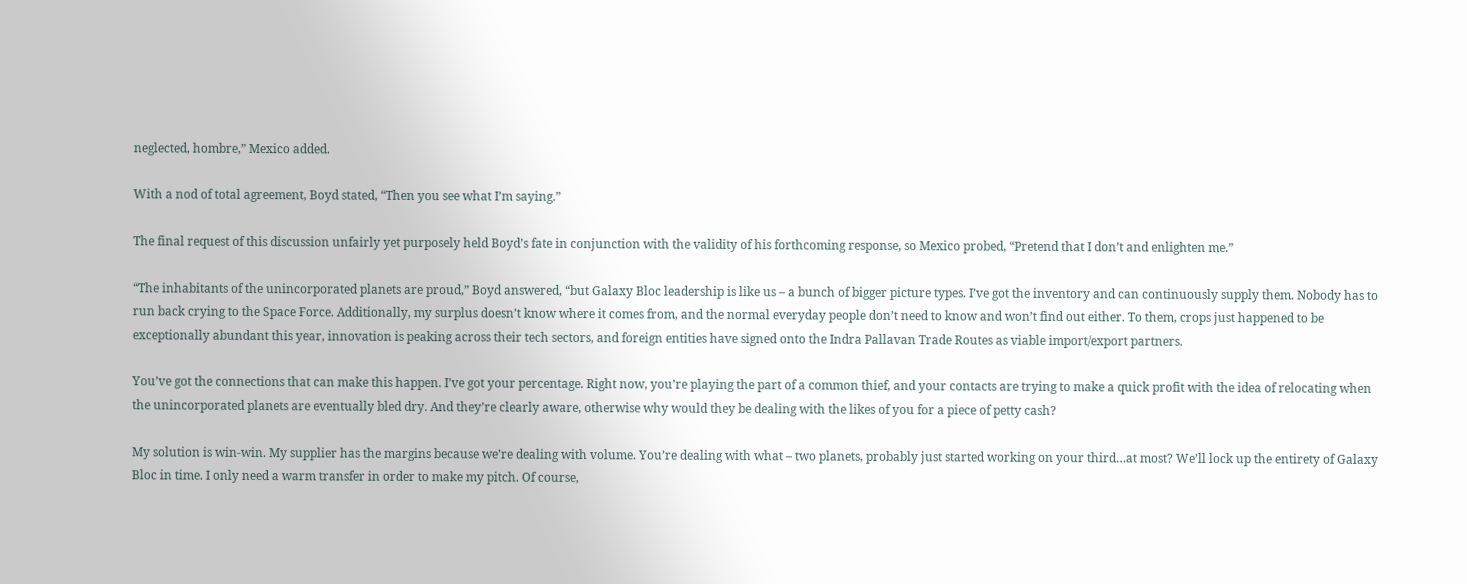neglected, hombre,” Mexico added.

With a nod of total agreement, Boyd stated, “Then you see what I’m saying.”

The final request of this discussion unfairly yet purposely held Boyd’s fate in conjunction with the validity of his forthcoming response, so Mexico probed, “Pretend that I don’t and enlighten me.”

“The inhabitants of the unincorporated planets are proud,” Boyd answered, “but Galaxy Bloc leadership is like us – a bunch of bigger picture types. I’ve got the inventory and can continuously supply them. Nobody has to run back crying to the Space Force. Additionally, my surplus doesn’t know where it comes from, and the normal everyday people don’t need to know and won’t find out either. To them, crops just happened to be exceptionally abundant this year, innovation is peaking across their tech sectors, and foreign entities have signed onto the Indra Pallavan Trade Routes as viable import/export partners.

You’ve got the connections that can make this happen. I’ve got your percentage. Right now, you’re playing the part of a common thief, and your contacts are trying to make a quick profit with the idea of relocating when the unincorporated planets are eventually bled dry. And they’re clearly aware, otherwise why would they be dealing with the likes of you for a piece of petty cash?

My solution is win-win. My supplier has the margins because we’re dealing with volume. You’re dealing with what – two planets, probably just started working on your third…at most? We’ll lock up the entirety of Galaxy Bloc in time. I only need a warm transfer in order to make my pitch. Of course,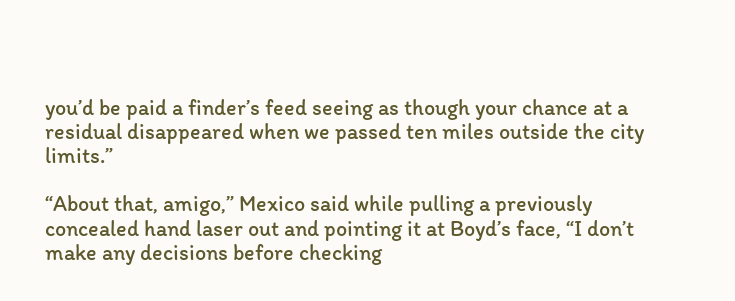you’d be paid a finder’s feed seeing as though your chance at a residual disappeared when we passed ten miles outside the city limits.”

“About that, amigo,” Mexico said while pulling a previously concealed hand laser out and pointing it at Boyd’s face, “I don’t make any decisions before checking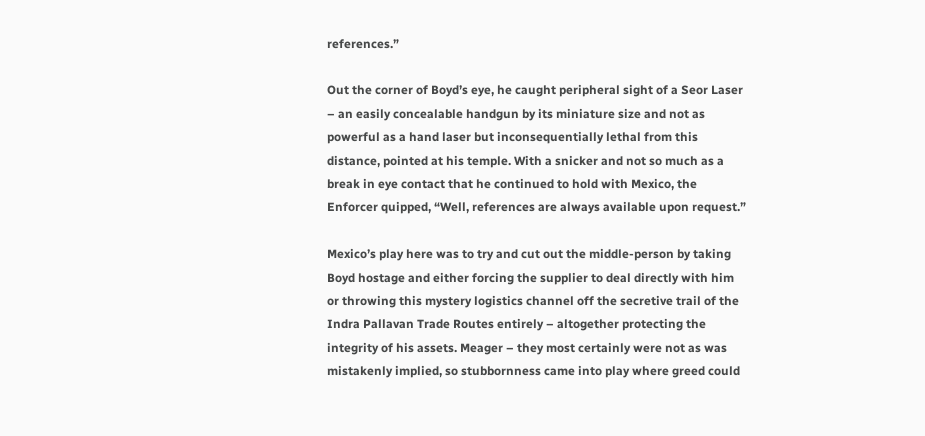references.”

Out the corner of Boyd’s eye, he caught peripheral sight of a Seor Laser – an easily concealable handgun by its miniature size and not as powerful as a hand laser but inconsequentially lethal from this distance, pointed at his temple. With a snicker and not so much as a break in eye contact that he continued to hold with Mexico, the Enforcer quipped, “Well, references are always available upon request.”

Mexico’s play here was to try and cut out the middle-person by taking Boyd hostage and either forcing the supplier to deal directly with him or throwing this mystery logistics channel off the secretive trail of the Indra Pallavan Trade Routes entirely – altogether protecting the integrity of his assets. Meager – they most certainly were not as was mistakenly implied, so stubbornness came into play where greed could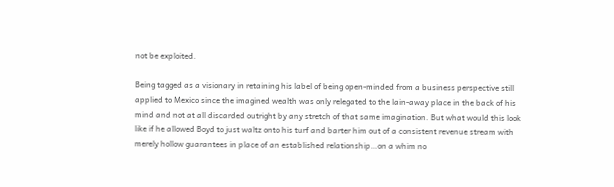not be exploited.

Being tagged as a visionary in retaining his label of being open-minded from a business perspective still applied to Mexico since the imagined wealth was only relegated to the lain-away place in the back of his mind and not at all discarded outright by any stretch of that same imagination. But what would this look like if he allowed Boyd to just waltz onto his turf and barter him out of a consistent revenue stream with merely hollow guarantees in place of an established relationship…on a whim no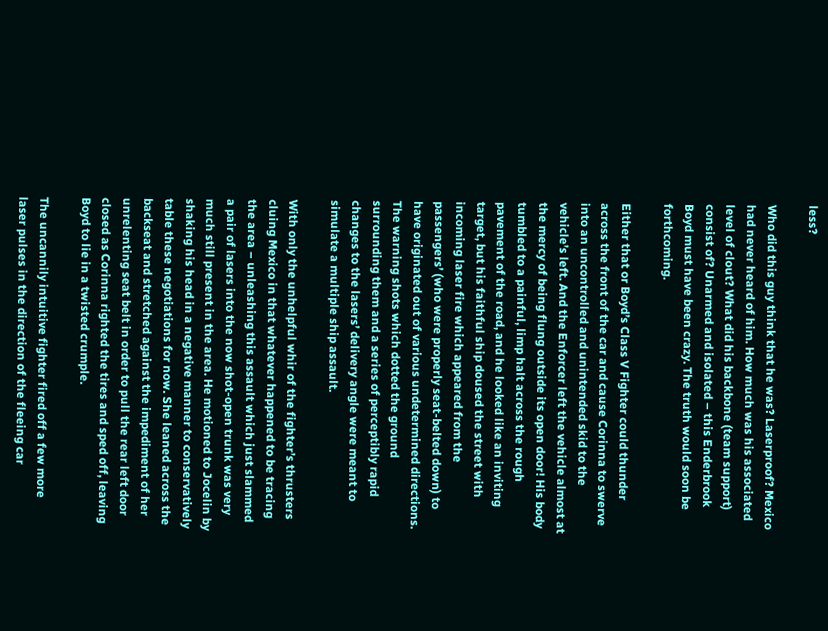less?

Who did this guy think that he was? Laserproof? Mexico had never heard of him. How much was his associated level of clout? What did his backbone (team support) consist of? Unarmed and isolated – this Enderbrook Boyd must have been crazy. The truth would soon be forthcoming.

Either that or Boyd’s Class V Fighter could thunder across the front of the car and cause Corinna to swerve into an uncontrolled and unintended skid to the vehicle’s left. And the Enforcer left the vehicle almost at the mercy of being flung outside its open door! His body tumbled to a painful, limp halt across the rough pavement of the road, and he looked like an inviting target, but his faithful ship doused the street with incoming laser fire which appeared from the passengers’ (who were properly seat-belted down) to have originated out of various undetermined directions. The warning shots which dotted the ground surrounding them and a series of perceptibly rapid changes to the lasers’ delivery angle were meant to simulate a multiple ship assault.

With only the unhelpful whir of the fighter’s thrusters cluing Mexico in that whatever happened to be tracing the area – unleashing this assault which just slammed a pair of lasers into the now shot-open trunk was very much still present in the area. He motioned to Jocelin by shaking his head in a negative manner to conservatively table these negotiations for now. She leaned across the backseat and stretched against the impediment of her unrelenting seat belt in order to pull the rear left door closed as Corinna righted the tires and sped off, leaving Boyd to lie in a twisted crumple.

The uncannily intuitive fighter fired off a few more laser pulses in the direction of the fleeing car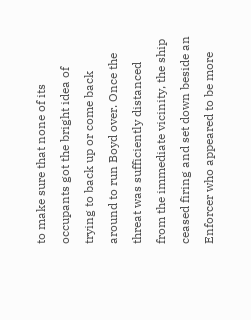to make sure that none of its occupants got the bright idea of trying to back up or come back around to run Boyd over. Once the threat was sufficiently distanced from the immediate vicinity, the ship ceased firing and set down beside an Enforcer who appeared to be more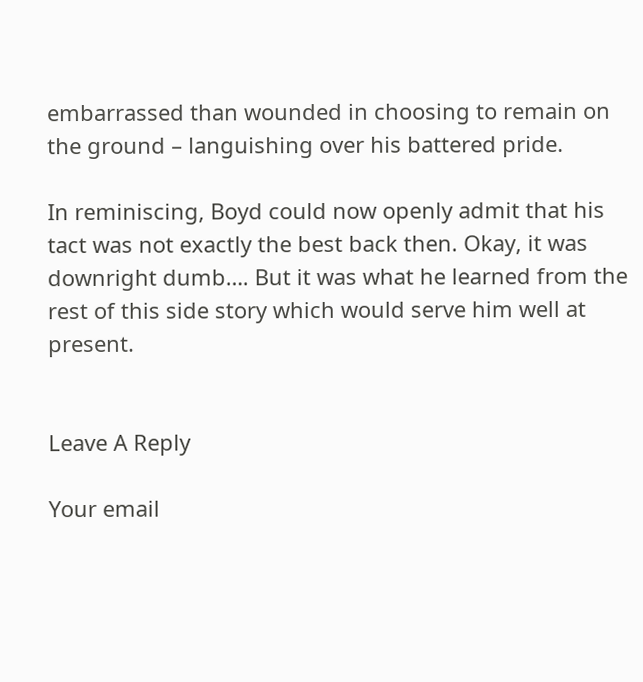embarrassed than wounded in choosing to remain on the ground – languishing over his battered pride.

In reminiscing, Boyd could now openly admit that his tact was not exactly the best back then. Okay, it was downright dumb…. But it was what he learned from the rest of this side story which would serve him well at present.


Leave A Reply

Your email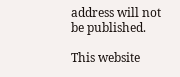address will not be published.

This website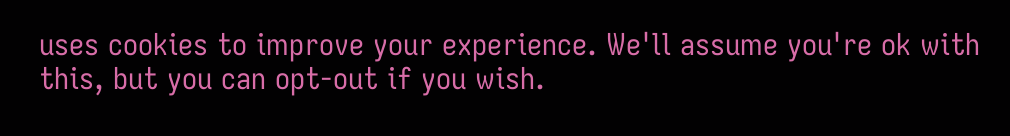uses cookies to improve your experience. We'll assume you're ok with this, but you can opt-out if you wish.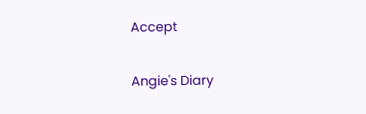Accept

Angie's Diary